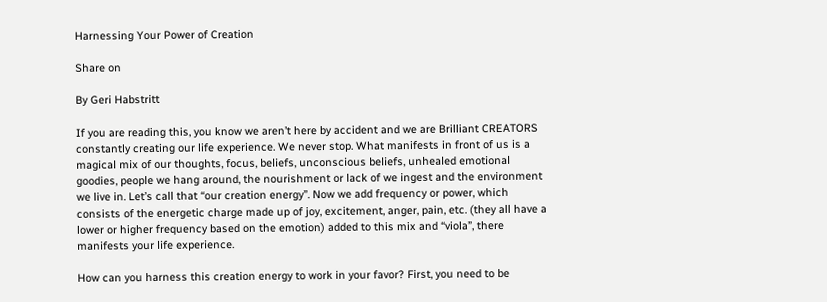Harnessing Your Power of Creation

Share on

By Geri Habstritt

If you are reading this, you know we aren’t here by accident and we are Brilliant CREATORS constantly creating our life experience. We never stop. What manifests in front of us is a magical mix of our thoughts, focus, beliefs, unconscious beliefs, unhealed emotional goodies, people we hang around, the nourishment or lack of we ingest and the environment we live in. Let’s call that “our creation energy”. Now we add frequency or power, which consists of the energetic charge made up of joy, excitement, anger, pain, etc. (they all have a lower or higher frequency based on the emotion) added to this mix and “viola”, there manifests your life experience.

How can you harness this creation energy to work in your favor? First, you need to be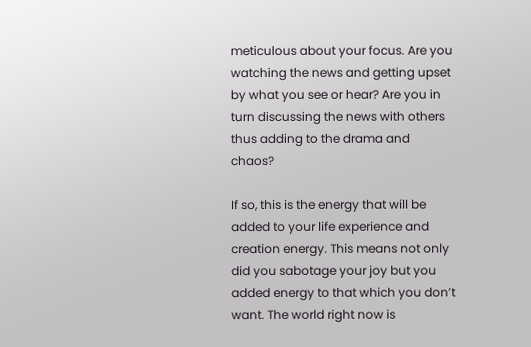meticulous about your focus. Are you watching the news and getting upset by what you see or hear? Are you in turn discussing the news with others thus adding to the drama and chaos?

If so, this is the energy that will be added to your life experience and creation energy. This means not only did you sabotage your joy but you added energy to that which you don’t want. The world right now is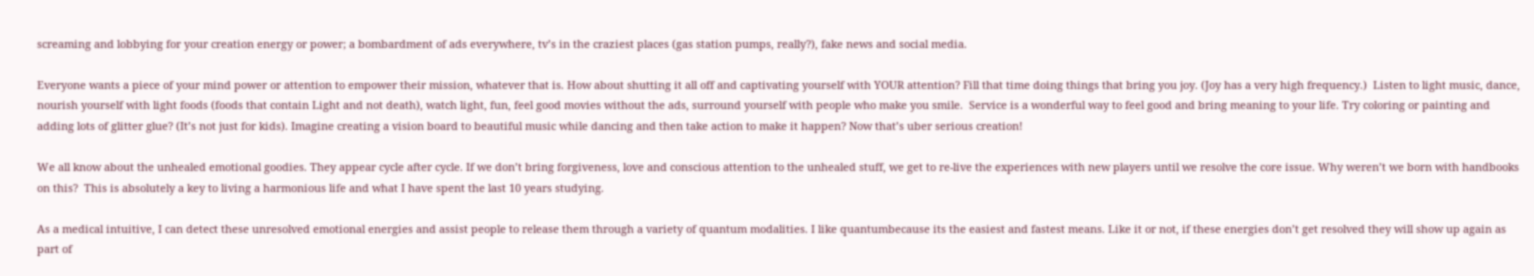screaming and lobbying for your creation energy or power; a bombardment of ads everywhere, tv’s in the craziest places (gas station pumps, really?), fake news and social media.

Everyone wants a piece of your mind power or attention to empower their mission, whatever that is. How about shutting it all off and captivating yourself with YOUR attention? Fill that time doing things that bring you joy. (Joy has a very high frequency.)  Listen to light music, dance, nourish yourself with light foods (foods that contain Light and not death), watch light, fun, feel good movies without the ads, surround yourself with people who make you smile.  Service is a wonderful way to feel good and bring meaning to your life. Try coloring or painting and adding lots of glitter glue? (It’s not just for kids). Imagine creating a vision board to beautiful music while dancing and then take action to make it happen? Now that’s uber serious creation!

We all know about the unhealed emotional goodies. They appear cycle after cycle. If we don’t bring forgiveness, love and conscious attention to the unhealed stuff, we get to re-live the experiences with new players until we resolve the core issue. Why weren’t we born with handbooks on this?  This is absolutely a key to living a harmonious life and what I have spent the last 10 years studying.

As a medical intuitive, I can detect these unresolved emotional energies and assist people to release them through a variety of quantum modalities. I like quantumbecause its the easiest and fastest means. Like it or not, if these energies don’t get resolved they will show up again as part of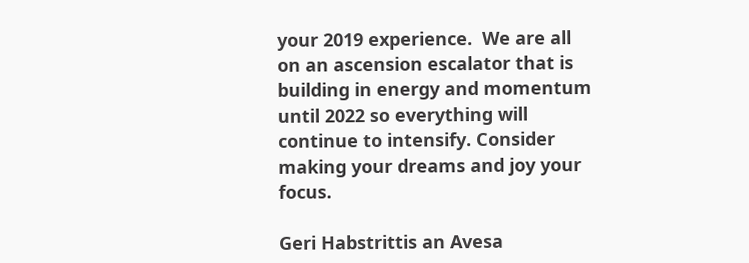your 2019 experience.  We are all on an ascension escalator that is building in energy and momentum until 2022 so everything will continue to intensify. Consider making your dreams and joy your focus.

Geri Habstrittis an Avesa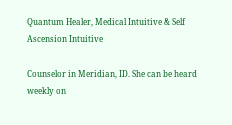Quantum Healer, Medical Intuitive & Self Ascension Intuitive

Counselor in Meridian, ID. She can be heard weekly on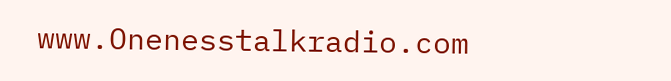www.Onenesstalkradio.com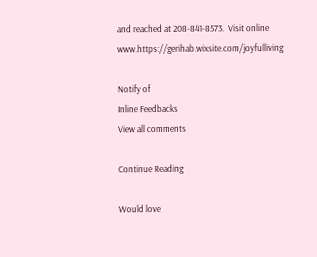and reached at 208-841-8573.  Visit online www.https://gerihab.wixsite.com/joyfulliving

Notify of
Inline Feedbacks
View all comments

Continue Reading

Would love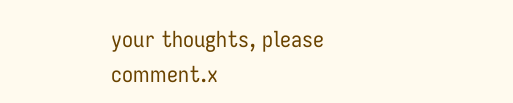your thoughts, please comment.x